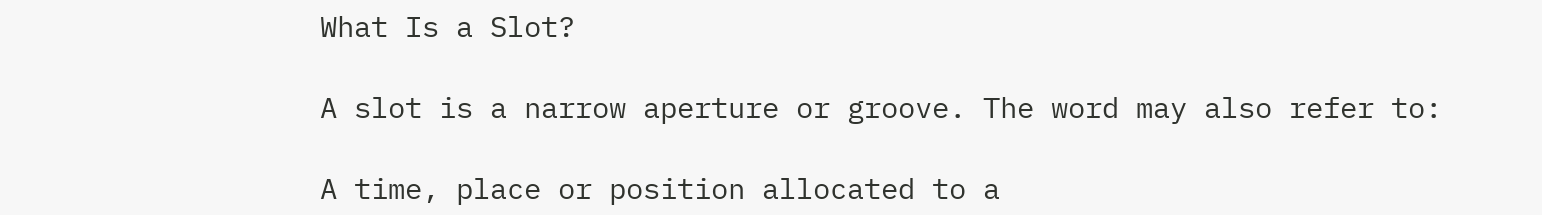What Is a Slot?

A slot is a narrow aperture or groove. The word may also refer to:

A time, place or position allocated to a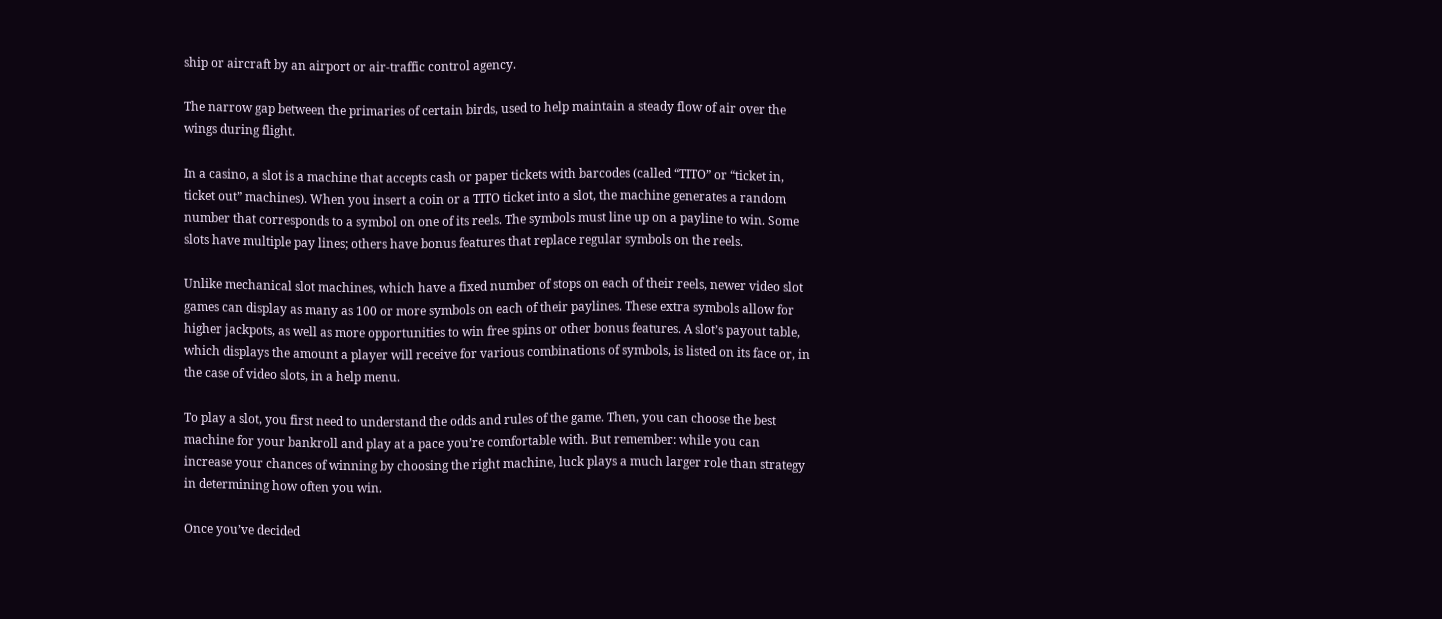ship or aircraft by an airport or air-traffic control agency.

The narrow gap between the primaries of certain birds, used to help maintain a steady flow of air over the wings during flight.

In a casino, a slot is a machine that accepts cash or paper tickets with barcodes (called “TITO” or “ticket in, ticket out” machines). When you insert a coin or a TITO ticket into a slot, the machine generates a random number that corresponds to a symbol on one of its reels. The symbols must line up on a payline to win. Some slots have multiple pay lines; others have bonus features that replace regular symbols on the reels.

Unlike mechanical slot machines, which have a fixed number of stops on each of their reels, newer video slot games can display as many as 100 or more symbols on each of their paylines. These extra symbols allow for higher jackpots, as well as more opportunities to win free spins or other bonus features. A slot’s payout table, which displays the amount a player will receive for various combinations of symbols, is listed on its face or, in the case of video slots, in a help menu.

To play a slot, you first need to understand the odds and rules of the game. Then, you can choose the best machine for your bankroll and play at a pace you’re comfortable with. But remember: while you can increase your chances of winning by choosing the right machine, luck plays a much larger role than strategy in determining how often you win.

Once you’ve decided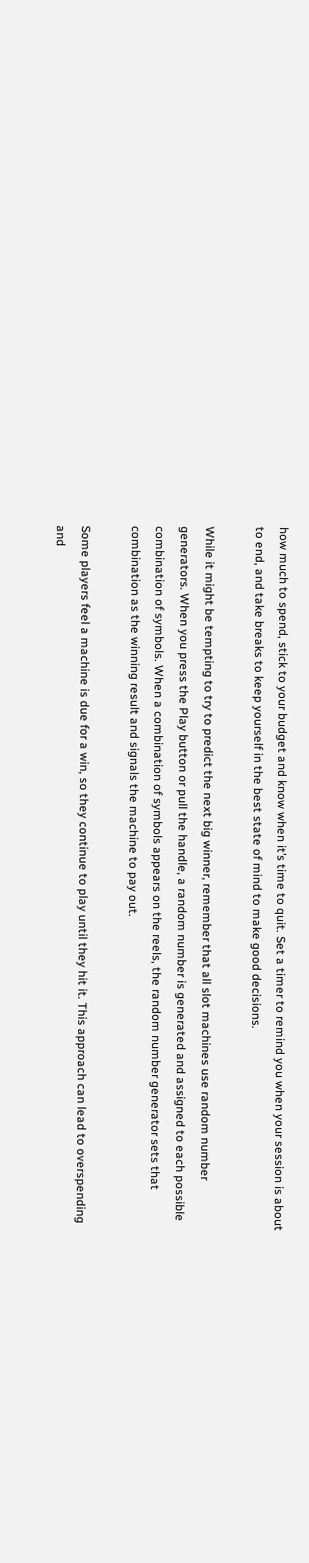how much to spend, stick to your budget and know when it’s time to quit. Set a timer to remind you when your session is about to end, and take breaks to keep yourself in the best state of mind to make good decisions.

While it might be tempting to try to predict the next big winner, remember that all slot machines use random number generators. When you press the Play button or pull the handle, a random number is generated and assigned to each possible combination of symbols. When a combination of symbols appears on the reels, the random number generator sets that combination as the winning result and signals the machine to pay out.

Some players feel a machine is due for a win, so they continue to play until they hit it. This approach can lead to overspending and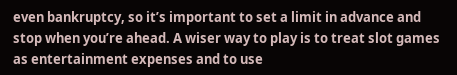even bankruptcy, so it’s important to set a limit in advance and stop when you’re ahead. A wiser way to play is to treat slot games as entertainment expenses and to use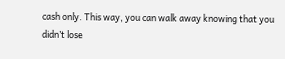cash only. This way, you can walk away knowing that you didn’t lose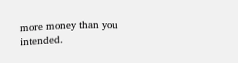more money than you intended.